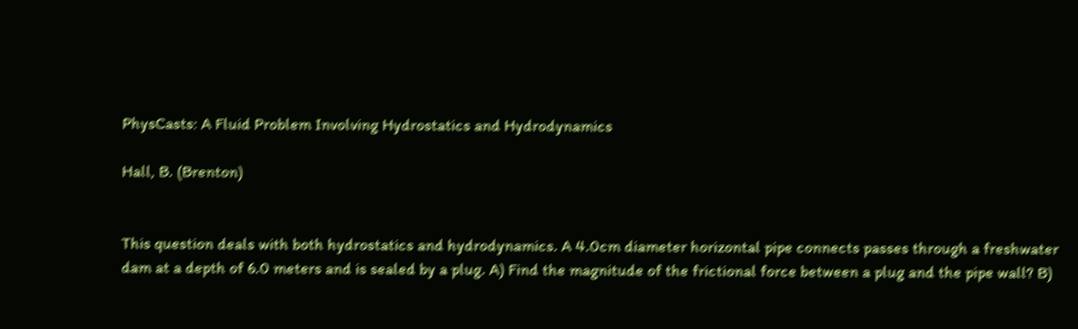PhysCasts: A Fluid Problem Involving Hydrostatics and Hydrodynamics

Hall, B. (Brenton)


This question deals with both hydrostatics and hydrodynamics. A 4.0cm diameter horizontal pipe connects passes through a freshwater dam at a depth of 6.0 meters and is sealed by a plug. A) Find the magnitude of the frictional force between a plug and the pipe wall? B)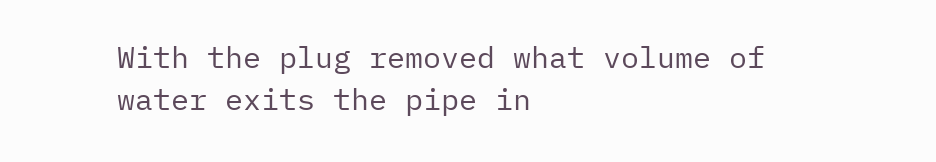With the plug removed what volume of water exits the pipe in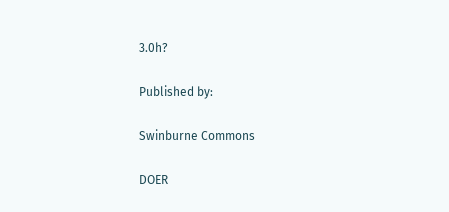3.0h?

Published by:

Swinburne Commons

DOER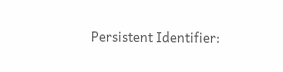Persistent Identifier: